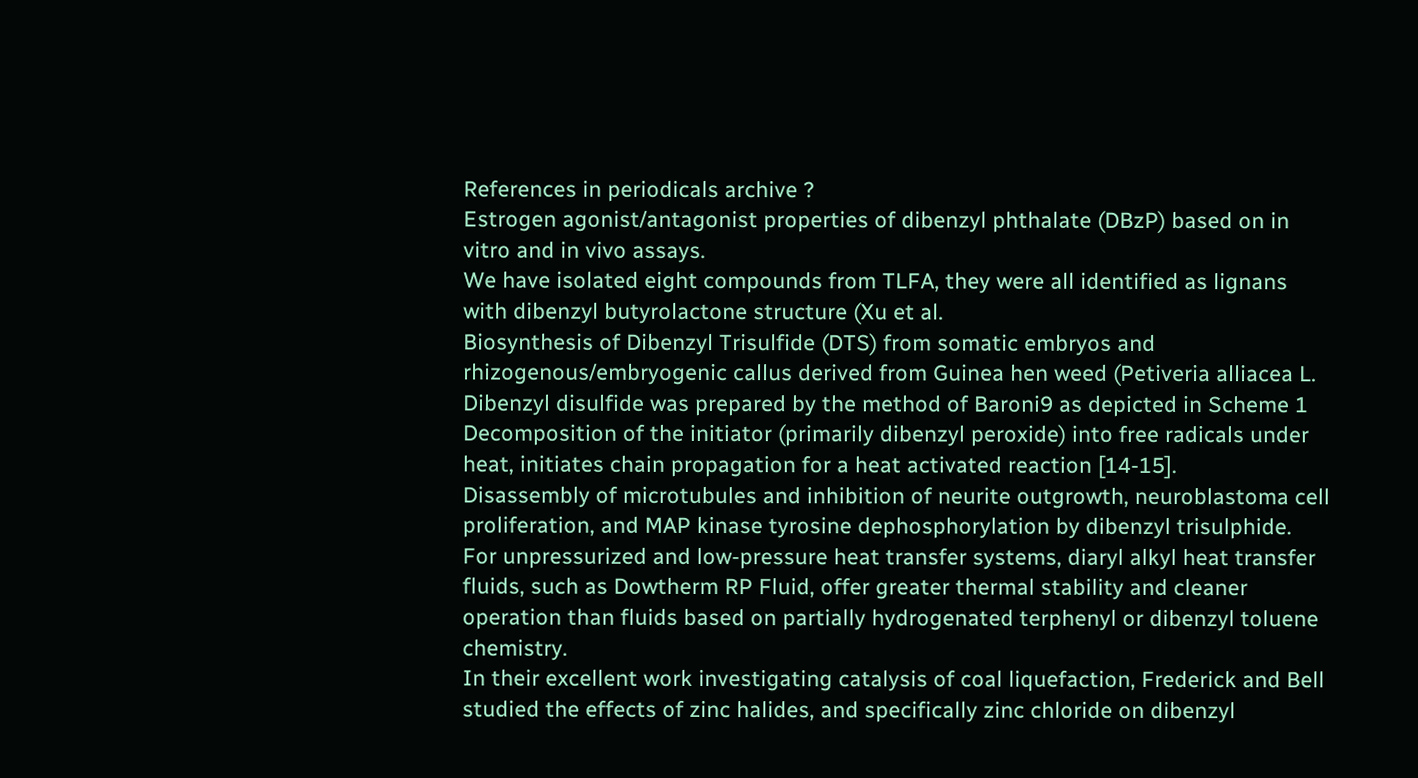References in periodicals archive ?
Estrogen agonist/antagonist properties of dibenzyl phthalate (DBzP) based on in vitro and in vivo assays.
We have isolated eight compounds from TLFA, they were all identified as lignans with dibenzyl butyrolactone structure (Xu et al.
Biosynthesis of Dibenzyl Trisulfide (DTS) from somatic embryos and rhizogenous/embryogenic callus derived from Guinea hen weed (Petiveria alliacea L.
Dibenzyl disulfide was prepared by the method of Baroni9 as depicted in Scheme 1
Decomposition of the initiator (primarily dibenzyl peroxide) into free radicals under heat, initiates chain propagation for a heat activated reaction [14-15].
Disassembly of microtubules and inhibition of neurite outgrowth, neuroblastoma cell proliferation, and MAP kinase tyrosine dephosphorylation by dibenzyl trisulphide.
For unpressurized and low-pressure heat transfer systems, diaryl alkyl heat transfer fluids, such as Dowtherm RP Fluid, offer greater thermal stability and cleaner operation than fluids based on partially hydrogenated terphenyl or dibenzyl toluene chemistry.
In their excellent work investigating catalysis of coal liquefaction, Frederick and Bell studied the effects of zinc halides, and specifically zinc chloride on dibenzyl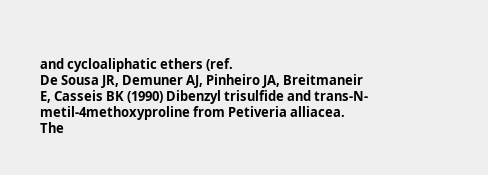and cycloaliphatic ethers (ref.
De Sousa JR, Demuner AJ, Pinheiro JA, Breitmaneir E, Casseis BK (1990) Dibenzyl trisulfide and trans-N-metil-4methoxyproline from Petiveria alliacea.
The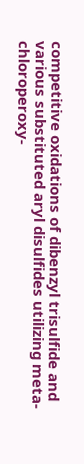competitive oxidations of dibenzyl trisulfide and various substituted aryl disulfides utilizing meta-chloroperoxy-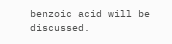benzoic acid will be discussed.